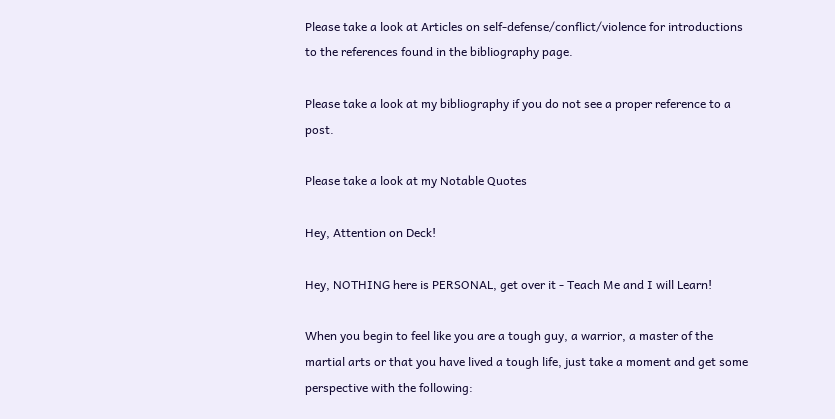Please take a look at Articles on self-defense/conflict/violence for introductions to the references found in the bibliography page.

Please take a look at my bibliography if you do not see a proper reference to a post.

Please take a look at my Notable Quotes

Hey, Attention on Deck!

Hey, NOTHING here is PERSONAL, get over it - Teach Me and I will Learn!

When you begin to feel like you are a tough guy, a warrior, a master of the martial arts or that you have lived a tough life, just take a moment and get some perspective with the following: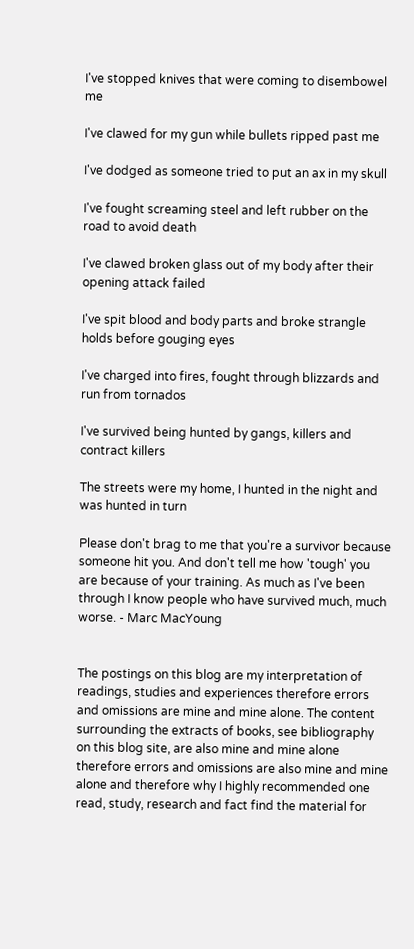I've stopped knives that were coming to disembowel me

I've clawed for my gun while bullets ripped past me

I've dodged as someone tried to put an ax in my skull

I've fought screaming steel and left rubber on the road to avoid death

I've clawed broken glass out of my body after their opening attack failed

I've spit blood and body parts and broke strangle holds before gouging eyes

I've charged into fires, fought through blizzards and run from tornados

I've survived being hunted by gangs, killers and contract killers

The streets were my home, I hunted in the night and was hunted in turn

Please don't brag to me that you're a survivor because someone hit you. And don't tell me how 'tough' you are because of your training. As much as I've been through I know people who have survived much, much worse. - Marc MacYoung


The postings on this blog are my interpretation of readings, studies and experiences therefore errors and omissions are mine and mine alone. The content surrounding the extracts of books, see bibliography on this blog site, are also mine and mine alone therefore errors and omissions are also mine and mine alone and therefore why I highly recommended one read, study, research and fact find the material for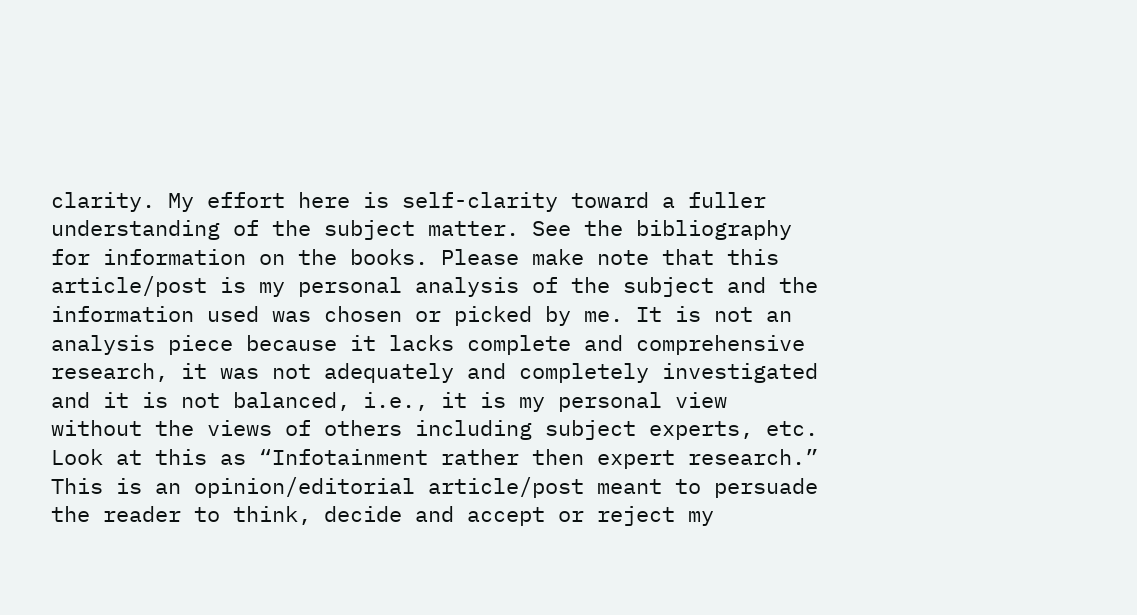clarity. My effort here is self-clarity toward a fuller understanding of the subject matter. See the bibliography for information on the books. Please make note that this article/post is my personal analysis of the subject and the information used was chosen or picked by me. It is not an analysis piece because it lacks complete and comprehensive research, it was not adequately and completely investigated and it is not balanced, i.e., it is my personal view without the views of others including subject experts, etc. Look at this as “Infotainment rather then expert research.” This is an opinion/editorial article/post meant to persuade the reader to think, decide and accept or reject my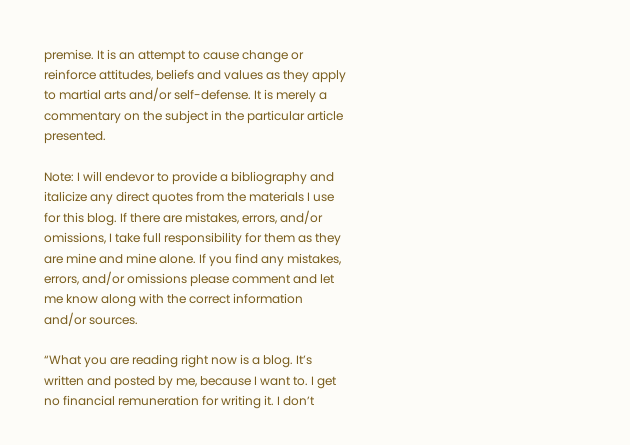premise. It is an attempt to cause change or reinforce attitudes, beliefs and values as they apply to martial arts and/or self-defense. It is merely a commentary on the subject in the particular article presented.

Note: I will endevor to provide a bibliography and italicize any direct quotes from the materials I use for this blog. If there are mistakes, errors, and/or omissions, I take full responsibility for them as they are mine and mine alone. If you find any mistakes, errors, and/or omissions please comment and let me know along with the correct information and/or sources.

“What you are reading right now is a blog. It’s written and posted by me, because I want to. I get no financial remuneration for writing it. I don’t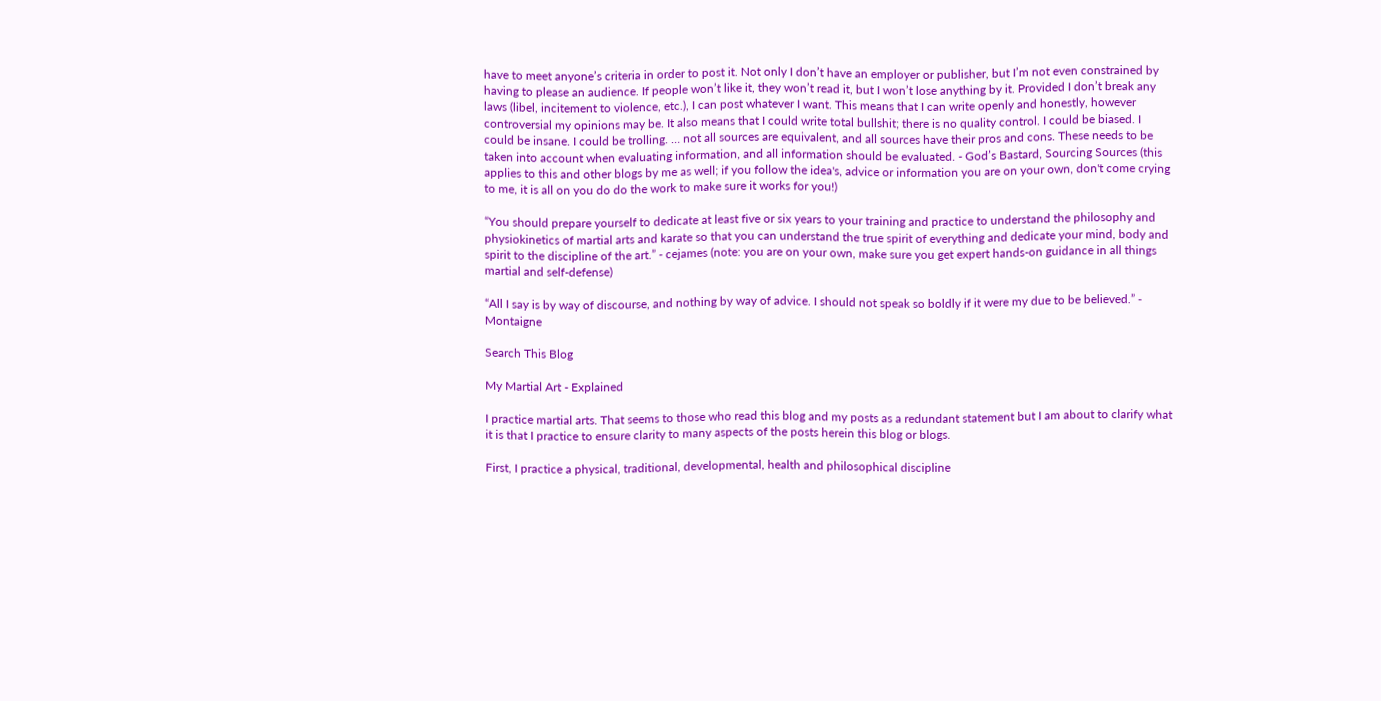have to meet anyone’s criteria in order to post it. Not only I don’t have an employer or publisher, but I’m not even constrained by having to please an audience. If people won’t like it, they won’t read it, but I won’t lose anything by it. Provided I don’t break any laws (libel, incitement to violence, etc.), I can post whatever I want. This means that I can write openly and honestly, however controversial my opinions may be. It also means that I could write total bullshit; there is no quality control. I could be biased. I could be insane. I could be trolling. … not all sources are equivalent, and all sources have their pros and cons. These needs to be taken into account when evaluating information, and all information should be evaluated. - God’s Bastard, Sourcing Sources (this applies to this and other blogs by me as well; if you follow the idea's, advice or information you are on your own, don't come crying to me, it is all on you do do the work to make sure it works for you!)

“You should prepare yourself to dedicate at least five or six years to your training and practice to understand the philosophy and physiokinetics of martial arts and karate so that you can understand the true spirit of everything and dedicate your mind, body and spirit to the discipline of the art.” - cejames (note: you are on your own, make sure you get expert hands-on guidance in all things martial and self-defense)

“All I say is by way of discourse, and nothing by way of advice. I should not speak so boldly if it were my due to be believed.” - Montaigne

Search This Blog

My Martial Art - Explained

I practice martial arts. That seems to those who read this blog and my posts as a redundant statement but I am about to clarify what it is that I practice to ensure clarity to many aspects of the posts herein this blog or blogs.

First, I practice a physical, traditional, developmental, health and philosophical discipline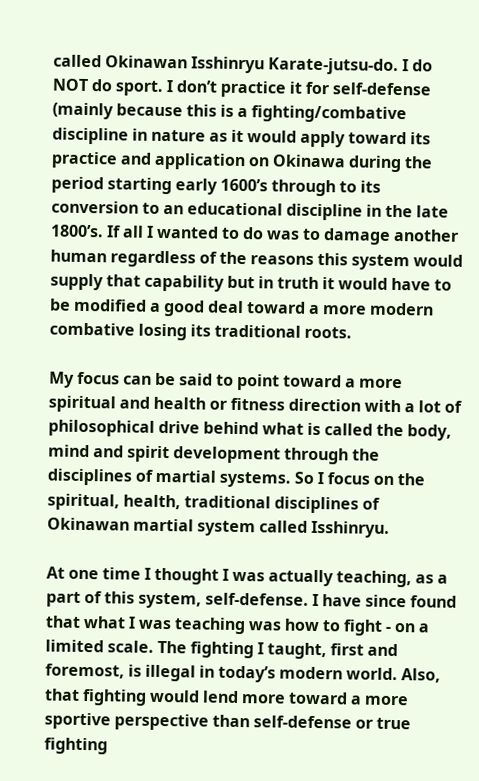called Okinawan Isshinryu Karate-jutsu-do. I do NOT do sport. I don’t practice it for self-defense (mainly because this is a fighting/combative discipline in nature as it would apply toward its practice and application on Okinawa during the period starting early 1600’s through to its conversion to an educational discipline in the late 1800’s. If all I wanted to do was to damage another human regardless of the reasons this system would supply that capability but in truth it would have to be modified a good deal toward a more modern combative losing its traditional roots.

My focus can be said to point toward a more spiritual and health or fitness direction with a lot of philosophical drive behind what is called the body, mind and spirit development through the disciplines of martial systems. So I focus on the spiritual, health, traditional disciplines of Okinawan martial system called Isshinryu.

At one time I thought I was actually teaching, as a part of this system, self-defense. I have since found that what I was teaching was how to fight - on a limited scale. The fighting I taught, first and foremost, is illegal in today’s modern world. Also, that fighting would lend more toward a more sportive perspective than self-defense or true fighting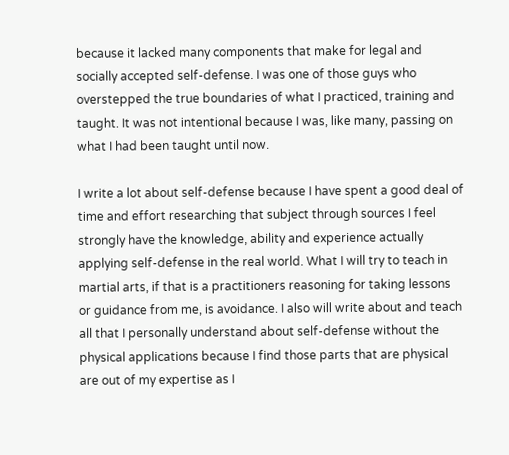because it lacked many components that make for legal and socially accepted self-defense. I was one of those guys who overstepped the true boundaries of what I practiced, training and taught. It was not intentional because I was, like many, passing on what I had been taught until now.

I write a lot about self-defense because I have spent a good deal of time and effort researching that subject through sources I feel strongly have the knowledge, ability and experience actually applying self-defense in the real world. What I will try to teach in martial arts, if that is a practitioners reasoning for taking lessons or guidance from me, is avoidance. I also will write about and teach all that I personally understand about self-defense without the physical applications because I find those parts that are physical are out of my expertise as I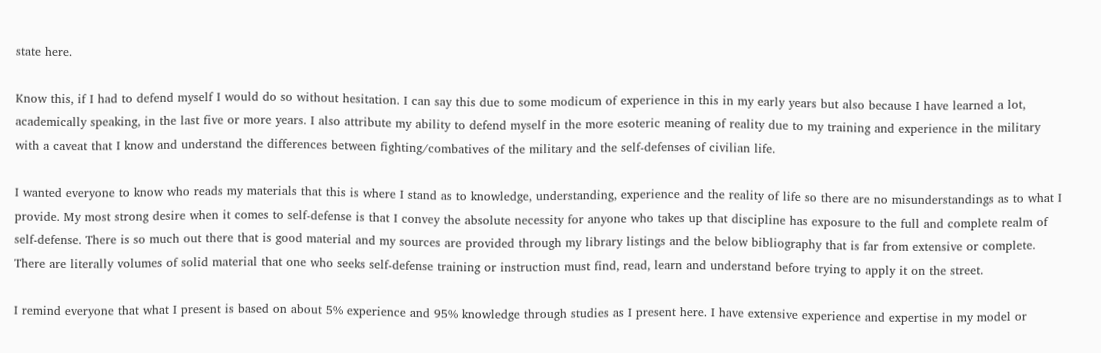state here.

Know this, if I had to defend myself I would do so without hesitation. I can say this due to some modicum of experience in this in my early years but also because I have learned a lot, academically speaking, in the last five or more years. I also attribute my ability to defend myself in the more esoteric meaning of reality due to my training and experience in the military with a caveat that I know and understand the differences between fighting/combatives of the military and the self-defenses of civilian life.

I wanted everyone to know who reads my materials that this is where I stand as to knowledge, understanding, experience and the reality of life so there are no misunderstandings as to what I provide. My most strong desire when it comes to self-defense is that I convey the absolute necessity for anyone who takes up that discipline has exposure to the full and complete realm of self-defense. There is so much out there that is good material and my sources are provided through my library listings and the below bibliography that is far from extensive or complete. There are literally volumes of solid material that one who seeks self-defense training or instruction must find, read, learn and understand before trying to apply it on the street.

I remind everyone that what I present is based on about 5% experience and 95% knowledge through studies as I present here. I have extensive experience and expertise in my model or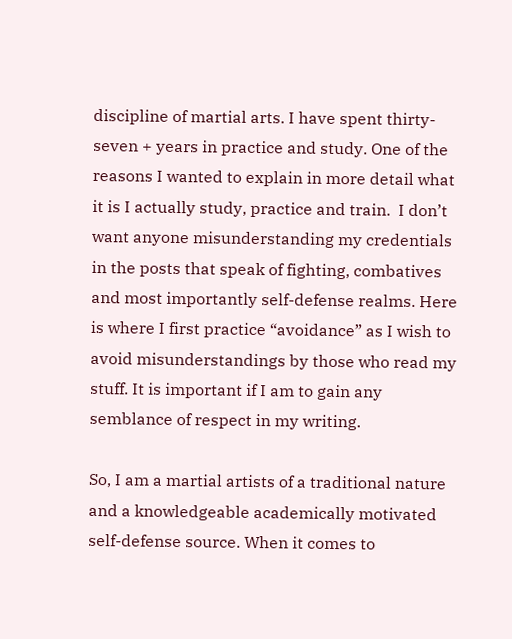discipline of martial arts. I have spent thirty-seven + years in practice and study. One of the reasons I wanted to explain in more detail what it is I actually study, practice and train.  I don’t want anyone misunderstanding my credentials in the posts that speak of fighting, combatives and most importantly self-defense realms. Here is where I first practice “avoidance” as I wish to avoid misunderstandings by those who read my stuff. It is important if I am to gain any semblance of respect in my writing.

So, I am a martial artists of a traditional nature and a knowledgeable academically motivated self-defense source. When it comes to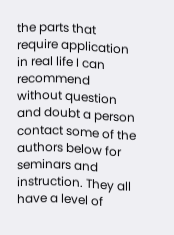the parts that require application in real life I can recommend without question and doubt a person contact some of the authors below for seminars and instruction. They all have a level of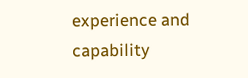experience and capability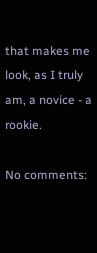that makes me look, as I truly am, a novice - a rookie.

No comments: